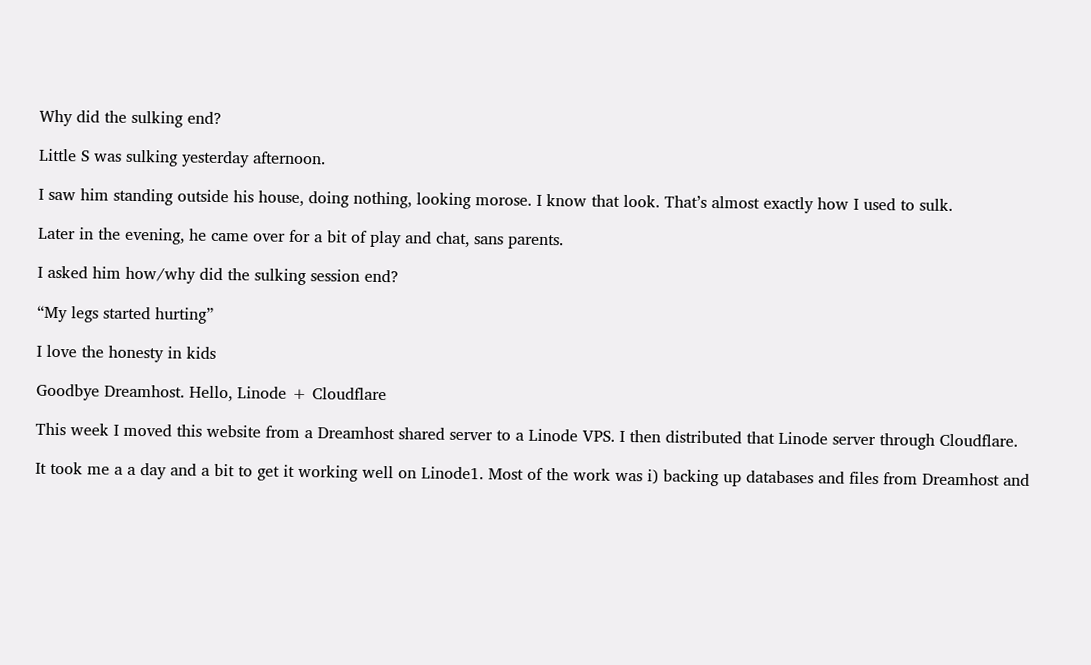Why did the sulking end?

Little S was sulking yesterday afternoon.

I saw him standing outside his house, doing nothing, looking morose. I know that look. That’s almost exactly how I used to sulk.

Later in the evening, he came over for a bit of play and chat, sans parents.

I asked him how/why did the sulking session end?

“My legs started hurting”

I love the honesty in kids

Goodbye Dreamhost. Hello, Linode + Cloudflare

This week I moved this website from a Dreamhost shared server to a Linode VPS. I then distributed that Linode server through Cloudflare.

It took me a a day and a bit to get it working well on Linode1. Most of the work was i) backing up databases and files from Dreamhost and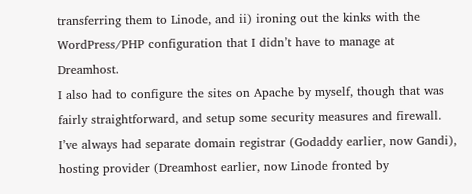transferring them to Linode, and ii) ironing out the kinks with the WordPress/PHP configuration that I didn’t have to manage at Dreamhost.
I also had to configure the sites on Apache by myself, though that was fairly straightforward, and setup some security measures and firewall. I’ve always had separate domain registrar (Godaddy earlier, now Gandi), hosting provider (Dreamhost earlier, now Linode fronted by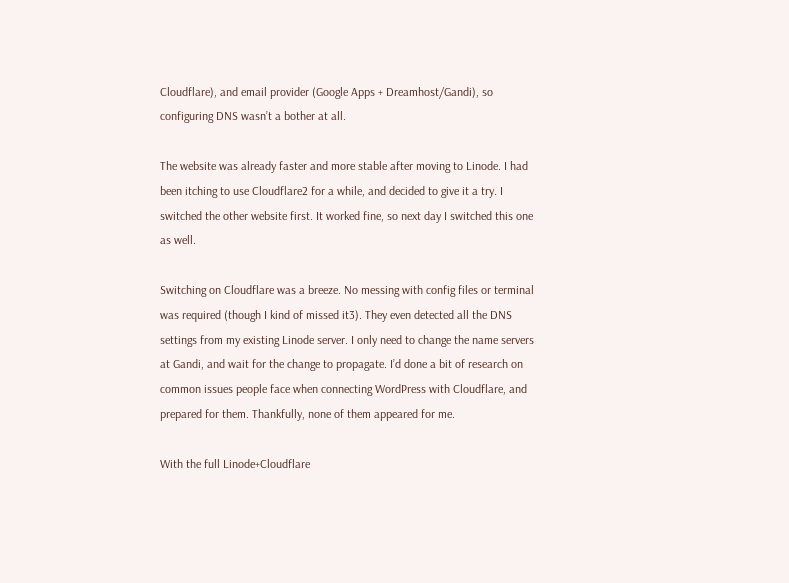Cloudflare), and email provider (Google Apps + Dreamhost/Gandi), so configuring DNS wasn’t a bother at all.

The website was already faster and more stable after moving to Linode. I had been itching to use Cloudflare2 for a while, and decided to give it a try. I switched the other website first. It worked fine, so next day I switched this one as well.

Switching on Cloudflare was a breeze. No messing with config files or terminal was required (though I kind of missed it3). They even detected all the DNS settings from my existing Linode server. I only need to change the name servers at Gandi, and wait for the change to propagate. I’d done a bit of research on common issues people face when connecting WordPress with Cloudflare, and prepared for them. Thankfully, none of them appeared for me.

With the full Linode+Cloudflare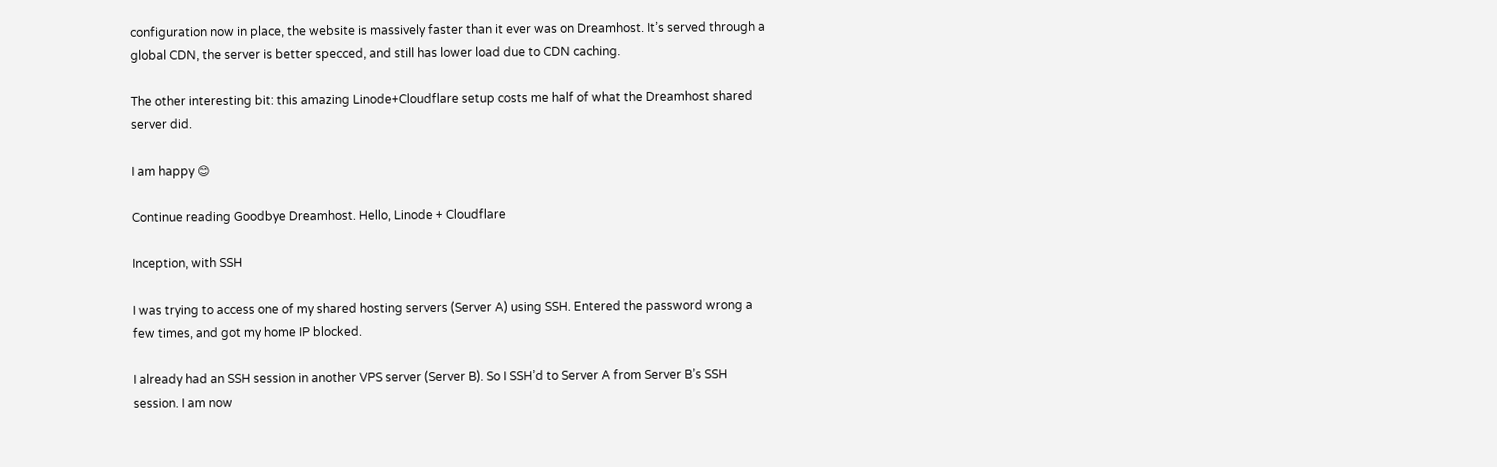configuration now in place, the website is massively faster than it ever was on Dreamhost. It’s served through a global CDN, the server is better specced, and still has lower load due to CDN caching.

The other interesting bit: this amazing Linode+Cloudflare setup costs me half of what the Dreamhost shared server did.

I am happy 😊

Continue reading Goodbye Dreamhost. Hello, Linode + Cloudflare

Inception, with SSH

I was trying to access one of my shared hosting servers (Server A) using SSH. Entered the password wrong a few times, and got my home IP blocked.

I already had an SSH session in another VPS server (Server B). So I SSH’d to Server A from Server B’s SSH session. I am now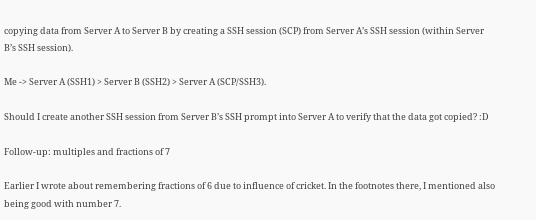copying data from Server A to Server B by creating a SSH session (SCP) from Server A’s SSH session (within Server B’s SSH session).

Me -> Server A (SSH1) > Server B (SSH2) > Server A (SCP/SSH3).

Should I create another SSH session from Server B’s SSH prompt into Server A to verify that the data got copied? :D

Follow-up: multiples and fractions of 7

Earlier I wrote about remembering fractions of 6 due to influence of cricket. In the footnotes there, I mentioned also being good with number 7.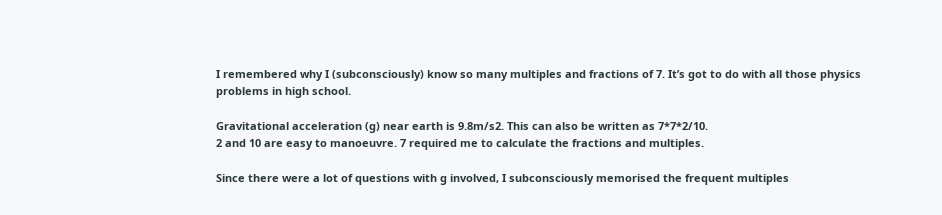I remembered why I (subconsciously) know so many multiples and fractions of 7. It’s got to do with all those physics problems in high school.

Gravitational acceleration (g) near earth is 9.8m/s2. This can also be written as 7*7*2/10.
2 and 10 are easy to manoeuvre. 7 required me to calculate the fractions and multiples.

Since there were a lot of questions with g involved, I subconsciously memorised the frequent multiples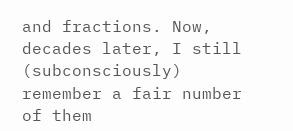and fractions. Now, decades later, I still (subconsciously) remember a fair number of them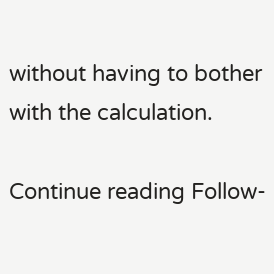without having to bother with the calculation.

Continue reading Follow-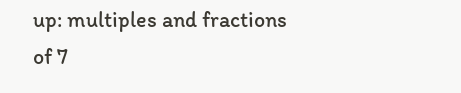up: multiples and fractions of 7